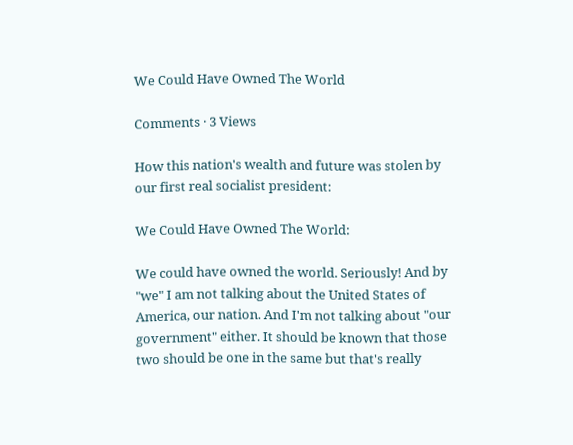We Could Have Owned The World

Comments · 3 Views

How this nation's wealth and future was stolen by our first real socialist president:

We Could Have Owned The World:

We could have owned the world. Seriously! And by "we" I am not talking about the United States of America, our nation. And I'm not talking about "our government" either. It should be known that those two should be one in the same but that's really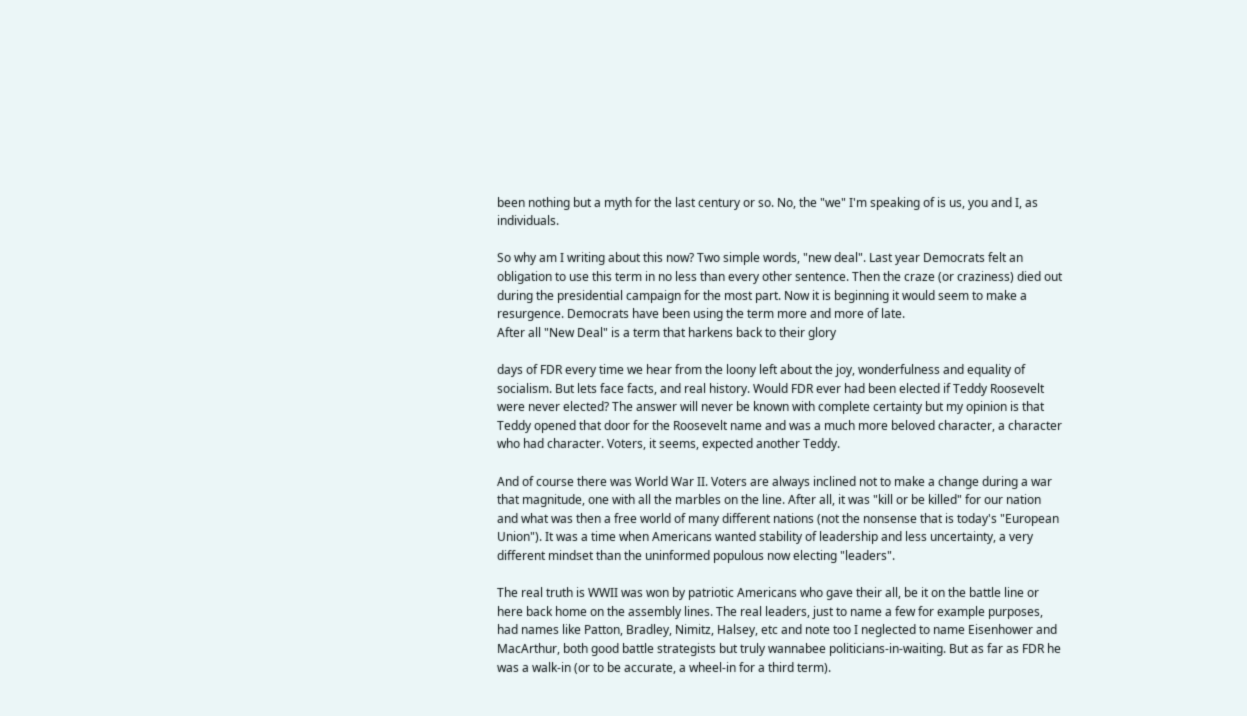been nothing but a myth for the last century or so. No, the "we" I'm speaking of is us, you and I, as individuals.

So why am I writing about this now? Two simple words, "new deal". Last year Democrats felt an obligation to use this term in no less than every other sentence. Then the craze (or craziness) died out during the presidential campaign for the most part. Now it is beginning it would seem to make a resurgence. Democrats have been using the term more and more of late.
After all "New Deal" is a term that harkens back to their glory

days of FDR every time we hear from the loony left about the joy, wonderfulness and equality of socialism. But lets face facts, and real history. Would FDR ever had been elected if Teddy Roosevelt were never elected? The answer will never be known with complete certainty but my opinion is that Teddy opened that door for the Roosevelt name and was a much more beloved character, a character who had character. Voters, it seems, expected another Teddy.

And of course there was World War II. Voters are always inclined not to make a change during a war that magnitude, one with all the marbles on the line. After all, it was "kill or be killed" for our nation and what was then a free world of many different nations (not the nonsense that is today's "European Union"). It was a time when Americans wanted stability of leadership and less uncertainty, a very different mindset than the uninformed populous now electing "leaders".

The real truth is WWII was won by patriotic Americans who gave their all, be it on the battle line or here back home on the assembly lines. The real leaders, just to name a few for example purposes, had names like Patton, Bradley, Nimitz, Halsey, etc and note too I neglected to name Eisenhower and MacArthur, both good battle strategists but truly wannabee politicians-in-waiting. But as far as FDR he was a walk-in (or to be accurate, a wheel-in for a third term).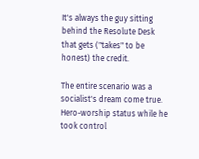It's always the guy sitting behind the Resolute Desk that gets ("takes" to be honest) the credit.

The entire scenario was a socialist's dream come true. Hero-worship status while he took control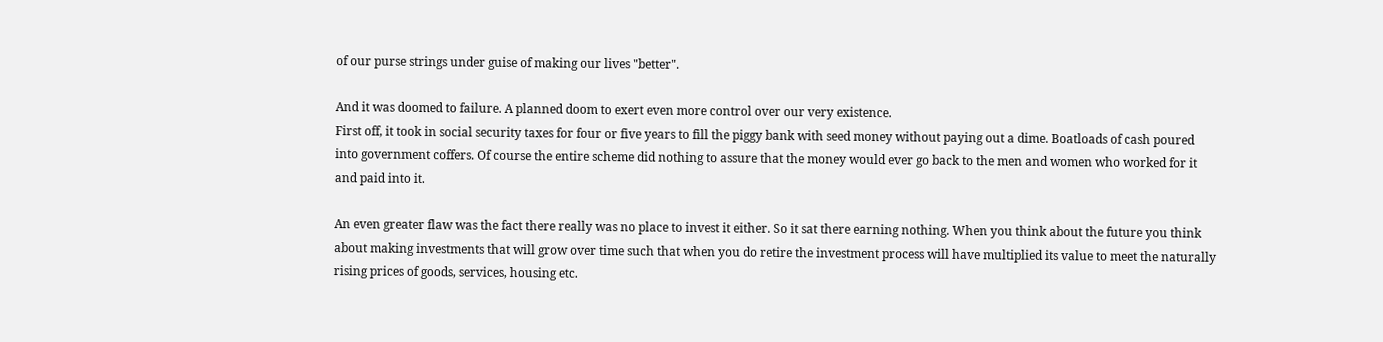of our purse strings under guise of making our lives "better".

And it was doomed to failure. A planned doom to exert even more control over our very existence.
First off, it took in social security taxes for four or five years to fill the piggy bank with seed money without paying out a dime. Boatloads of cash poured into government coffers. Of course the entire scheme did nothing to assure that the money would ever go back to the men and women who worked for it and paid into it.

An even greater flaw was the fact there really was no place to invest it either. So it sat there earning nothing. When you think about the future you think about making investments that will grow over time such that when you do retire the investment process will have multiplied its value to meet the naturally rising prices of goods, services, housing etc.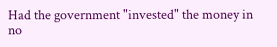Had the government "invested" the money in no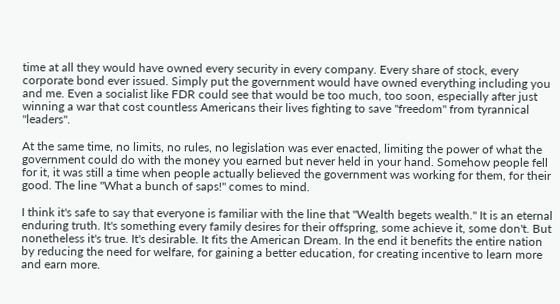time at all they would have owned every security in every company. Every share of stock, every corporate bond ever issued. Simply put the government would have owned everything including you and me. Even a socialist like FDR could see that would be too much, too soon, especially after just winning a war that cost countless Americans their lives fighting to save "freedom" from tyrannical "leaders".

At the same time, no limits, no rules, no legislation was ever enacted, limiting the power of what the government could do with the money you earned but never held in your hand. Somehow people fell for it, it was still a time when people actually believed the government was working for them, for their good. The line "What a bunch of saps!" comes to mind.

I think it's safe to say that everyone is familiar with the line that "Wealth begets wealth." It is an eternal enduring truth. It's something every family desires for their offspring, some achieve it, some don't. But nonetheless it's true. It's desirable. It fits the American Dream. In the end it benefits the entire nation by reducing the need for welfare, for gaining a better education, for creating incentive to learn more and earn more.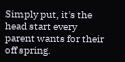Simply put, it's the head start every parent wants for their off spring.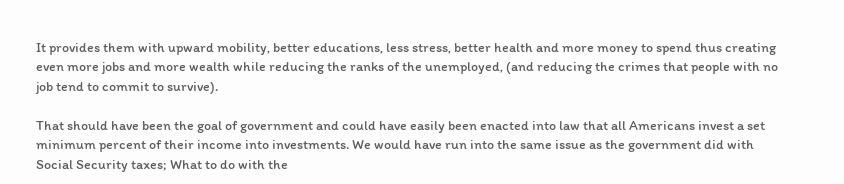It provides them with upward mobility, better educations, less stress, better health and more money to spend thus creating even more jobs and more wealth while reducing the ranks of the unemployed, (and reducing the crimes that people with no job tend to commit to survive).

That should have been the goal of government and could have easily been enacted into law that all Americans invest a set minimum percent of their income into investments. We would have run into the same issue as the government did with Social Security taxes; What to do with the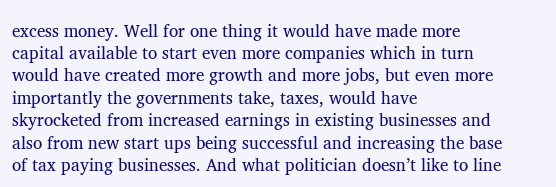excess money. Well for one thing it would have made more capital available to start even more companies which in turn would have created more growth and more jobs, but even more importantly the governments take, taxes, would have skyrocketed from increased earnings in existing businesses and also from new start ups being successful and increasing the base of tax paying businesses. And what politician doesn’t like to line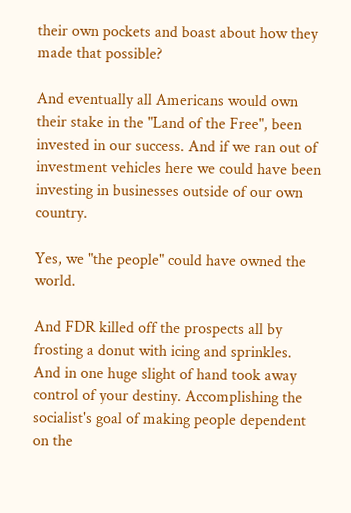their own pockets and boast about how they made that possible?

And eventually all Americans would own their stake in the "Land of the Free", been invested in our success. And if we ran out of investment vehicles here we could have been investing in businesses outside of our own country.

Yes, we "the people" could have owned the world.

And FDR killed off the prospects all by frosting a donut with icing and sprinkles. And in one huge slight of hand took away control of your destiny. Accomplishing the socialist's goal of making people dependent on the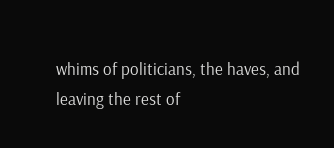whims of politicians, the haves, and leaving the rest of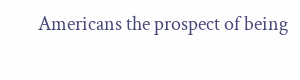Americans the prospect of being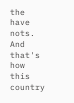the have nots. And that's how this country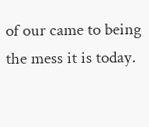of our came to being the mess it is today.